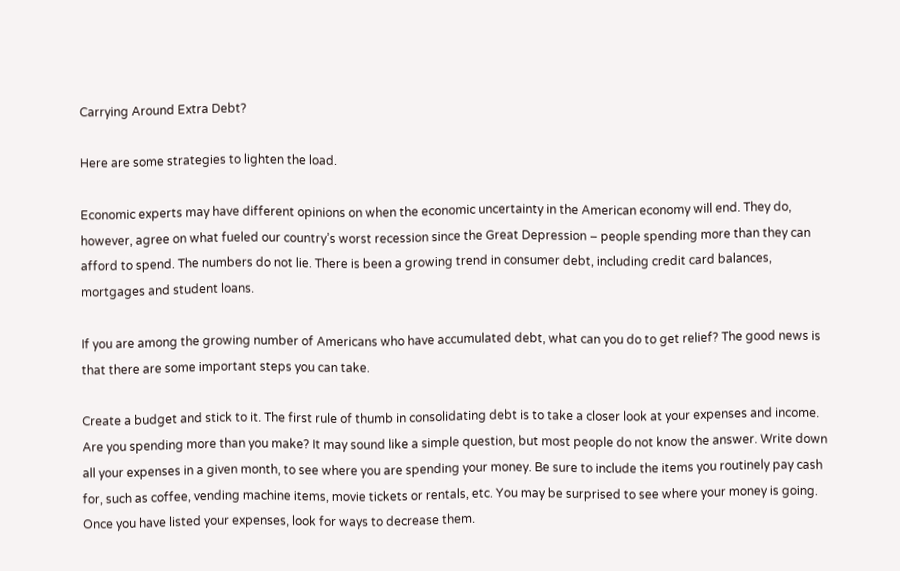Carrying Around Extra Debt?

Here are some strategies to lighten the load.

Economic experts may have different opinions on when the economic uncertainty in the American economy will end. They do, however, agree on what fueled our country’s worst recession since the Great Depression – people spending more than they can afford to spend. The numbers do not lie. There is been a growing trend in consumer debt, including credit card balances, mortgages and student loans.

If you are among the growing number of Americans who have accumulated debt, what can you do to get relief? The good news is that there are some important steps you can take.

Create a budget and stick to it. The first rule of thumb in consolidating debt is to take a closer look at your expenses and income. Are you spending more than you make? It may sound like a simple question, but most people do not know the answer. Write down all your expenses in a given month, to see where you are spending your money. Be sure to include the items you routinely pay cash for, such as coffee, vending machine items, movie tickets or rentals, etc. You may be surprised to see where your money is going. Once you have listed your expenses, look for ways to decrease them.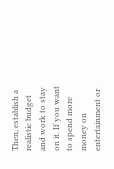Then, establish a realistic budget and work to stay on it. If you want to spend more money on entertainment or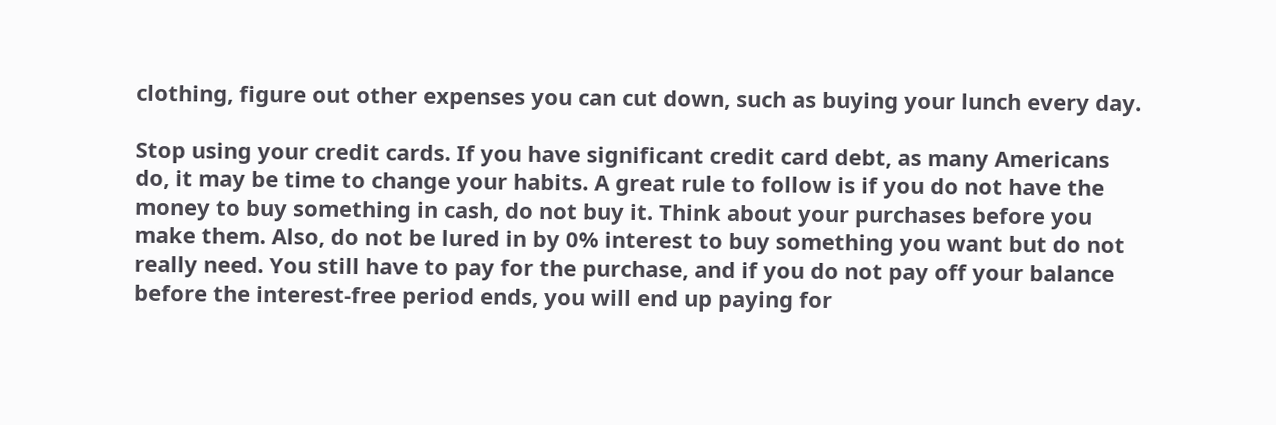clothing, figure out other expenses you can cut down, such as buying your lunch every day.

Stop using your credit cards. If you have significant credit card debt, as many Americans do, it may be time to change your habits. A great rule to follow is if you do not have the money to buy something in cash, do not buy it. Think about your purchases before you make them. Also, do not be lured in by 0% interest to buy something you want but do not really need. You still have to pay for the purchase, and if you do not pay off your balance before the interest-free period ends, you will end up paying for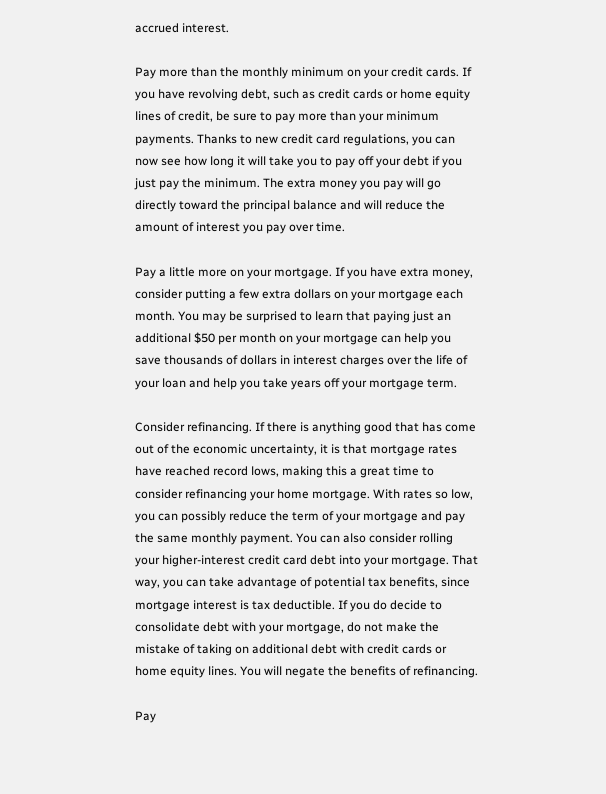accrued interest.

Pay more than the monthly minimum on your credit cards. If you have revolving debt, such as credit cards or home equity lines of credit, be sure to pay more than your minimum payments. Thanks to new credit card regulations, you can now see how long it will take you to pay off your debt if you just pay the minimum. The extra money you pay will go directly toward the principal balance and will reduce the amount of interest you pay over time.

Pay a little more on your mortgage. If you have extra money, consider putting a few extra dollars on your mortgage each month. You may be surprised to learn that paying just an additional $50 per month on your mortgage can help you save thousands of dollars in interest charges over the life of your loan and help you take years off your mortgage term.

Consider refinancing. If there is anything good that has come out of the economic uncertainty, it is that mortgage rates have reached record lows, making this a great time to consider refinancing your home mortgage. With rates so low, you can possibly reduce the term of your mortgage and pay the same monthly payment. You can also consider rolling your higher-interest credit card debt into your mortgage. That way, you can take advantage of potential tax benefits, since mortgage interest is tax deductible. If you do decide to consolidate debt with your mortgage, do not make the mistake of taking on additional debt with credit cards or home equity lines. You will negate the benefits of refinancing.

Pay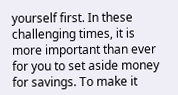yourself first. In these challenging times, it is more important than ever for you to set aside money for savings. To make it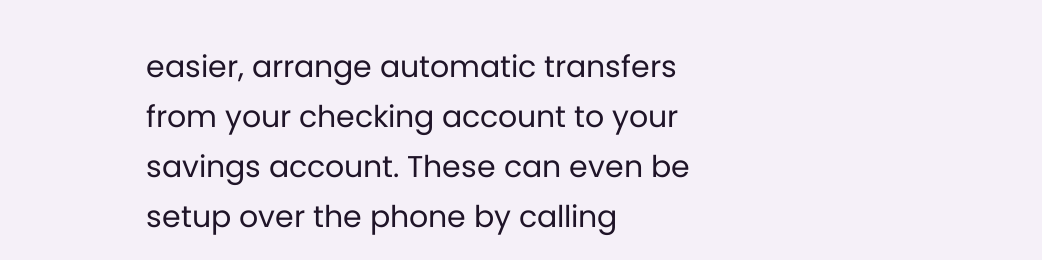easier, arrange automatic transfers from your checking account to your savings account. These can even be setup over the phone by calling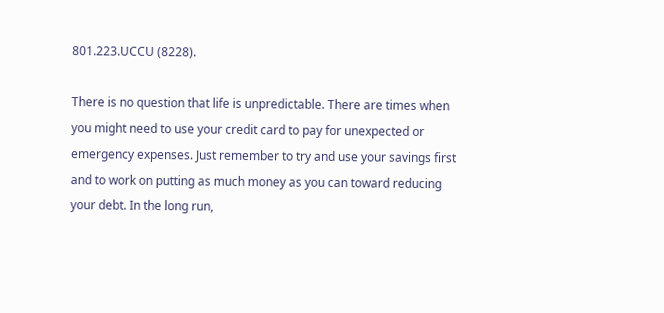801.223.UCCU (8228).

There is no question that life is unpredictable. There are times when you might need to use your credit card to pay for unexpected or emergency expenses. Just remember to try and use your savings first and to work on putting as much money as you can toward reducing your debt. In the long run,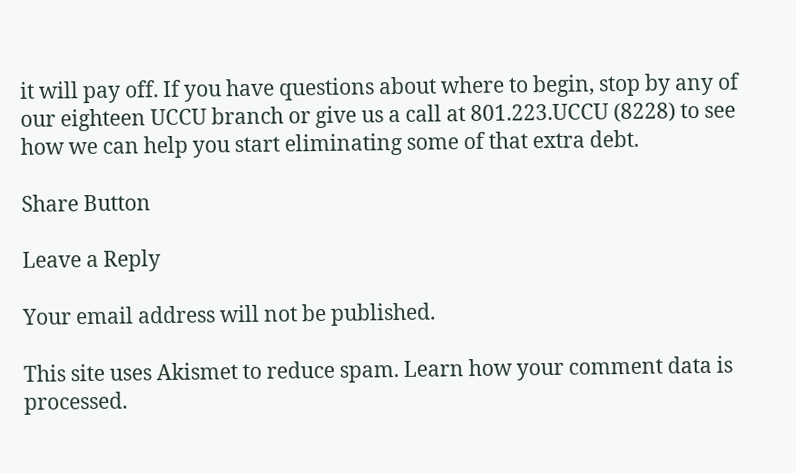it will pay off. If you have questions about where to begin, stop by any of our eighteen UCCU branch or give us a call at 801.223.UCCU (8228) to see how we can help you start eliminating some of that extra debt.

Share Button

Leave a Reply

Your email address will not be published.

This site uses Akismet to reduce spam. Learn how your comment data is processed.